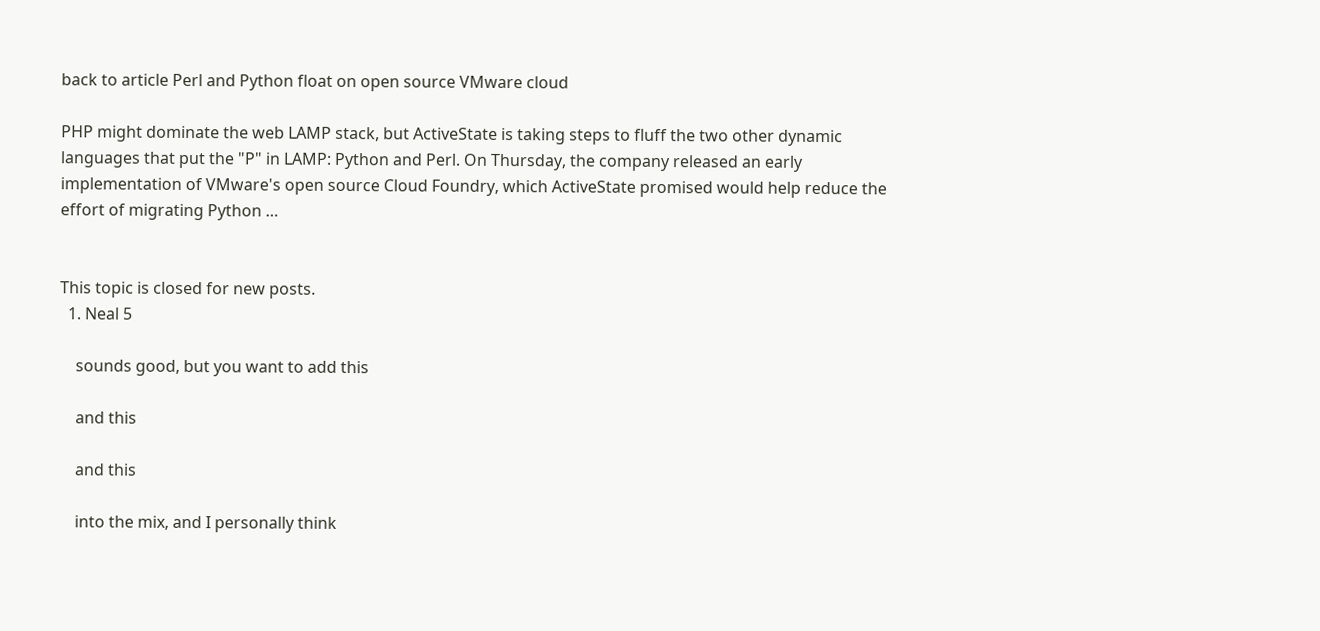back to article Perl and Python float on open source VMware cloud

PHP might dominate the web LAMP stack, but ActiveState is taking steps to fluff the two other dynamic languages that put the "P" in LAMP: Python and Perl. On Thursday, the company released an early implementation of VMware's open source Cloud Foundry, which ActiveState promised would help reduce the effort of migrating Python …


This topic is closed for new posts.
  1. Neal 5

    sounds good, but you want to add this

    and this

    and this

    into the mix, and I personally think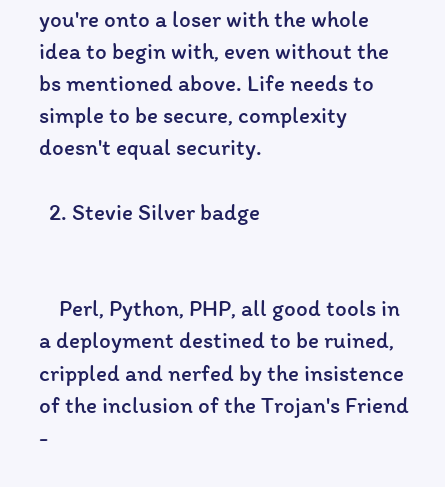you're onto a loser with the whole idea to begin with, even without the bs mentioned above. Life needs to simple to be secure, complexity doesn't equal security.

  2. Stevie Silver badge


    Perl, Python, PHP, all good tools in a deployment destined to be ruined, crippled and nerfed by the insistence of the inclusion of the Trojan's Friend -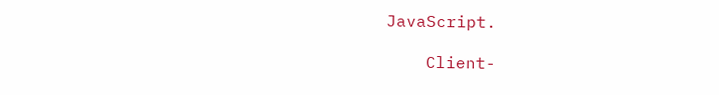JavaScript.

    Client-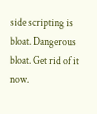side scripting is bloat. Dangerous bloat. Get rid of it now.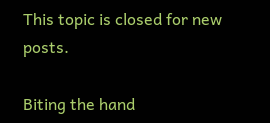This topic is closed for new posts.

Biting the hand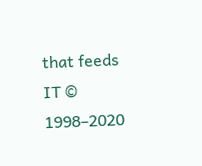that feeds IT © 1998–2020